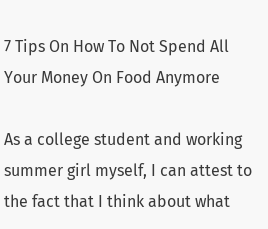7 Tips On How To Not Spend All Your Money On Food Anymore

As a college student and working summer girl myself, I can attest to the fact that I think about what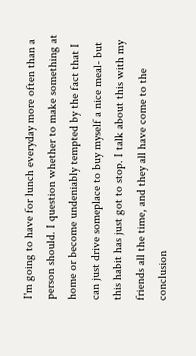I'm going to have for lunch everyday more often than a person should. I question whether to make something at home or become undeniably tempted by the fact that I can just drive someplace to buy myself a nice meal- but this habit has just got to stop. I talk about this with my friends all the time, and they all have come to the conclusion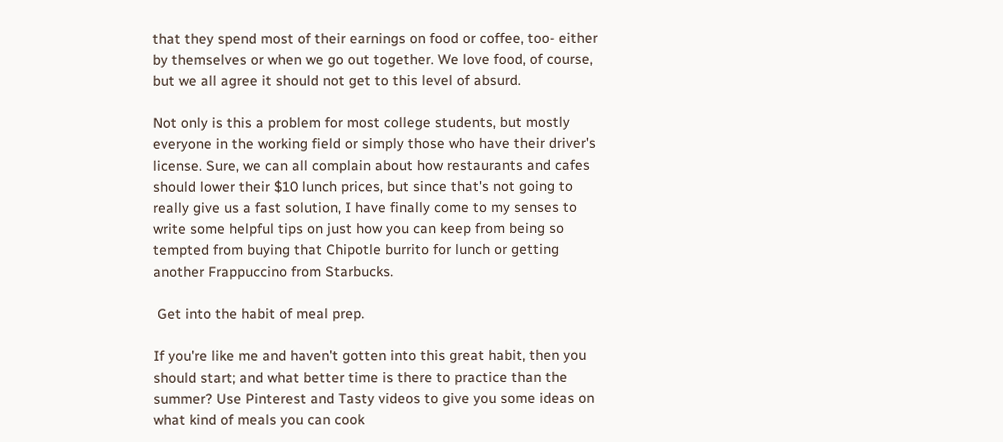that they spend most of their earnings on food or coffee, too- either by themselves or when we go out together. We love food, of course, but we all agree it should not get to this level of absurd.

Not only is this a problem for most college students, but mostly everyone in the working field or simply those who have their driver's license. Sure, we can all complain about how restaurants and cafes should lower their $10 lunch prices, but since that's not going to really give us a fast solution, I have finally come to my senses to write some helpful tips on just how you can keep from being so tempted from buying that Chipotle burrito for lunch or getting another Frappuccino from Starbucks.

 Get into the habit of meal prep.

If you're like me and haven't gotten into this great habit, then you should start; and what better time is there to practice than the summer? Use Pinterest and Tasty videos to give you some ideas on what kind of meals you can cook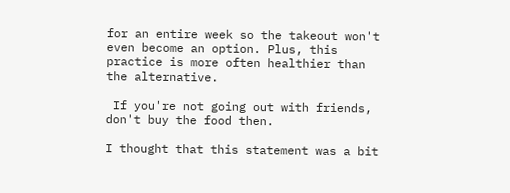for an entire week so the takeout won't even become an option. Plus, this practice is more often healthier than the alternative.

 If you're not going out with friends, don't buy the food then.

I thought that this statement was a bit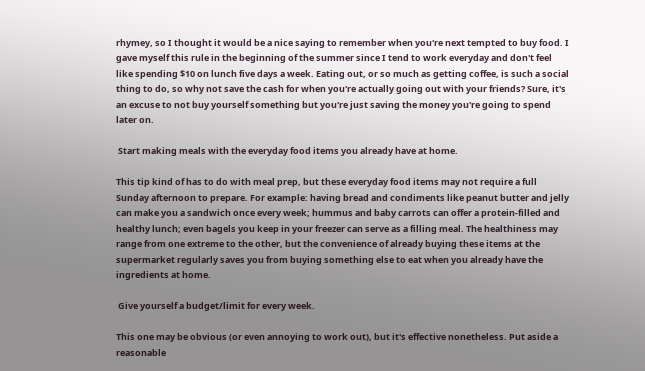rhymey, so I thought it would be a nice saying to remember when you're next tempted to buy food. I gave myself this rule in the beginning of the summer since I tend to work everyday and don't feel like spending $10 on lunch five days a week. Eating out, or so much as getting coffee, is such a social thing to do, so why not save the cash for when you're actually going out with your friends? Sure, it's an excuse to not buy yourself something but you're just saving the money you're going to spend later on.

 Start making meals with the everyday food items you already have at home.

This tip kind of has to do with meal prep, but these everyday food items may not require a full Sunday afternoon to prepare. For example: having bread and condiments like peanut butter and jelly can make you a sandwich once every week; hummus and baby carrots can offer a protein-filled and healthy lunch; even bagels you keep in your freezer can serve as a filling meal. The healthiness may range from one extreme to the other, but the convenience of already buying these items at the supermarket regularly saves you from buying something else to eat when you already have the ingredients at home.

 Give yourself a budget/limit for every week.

This one may be obvious (or even annoying to work out), but it's effective nonetheless. Put aside a reasonable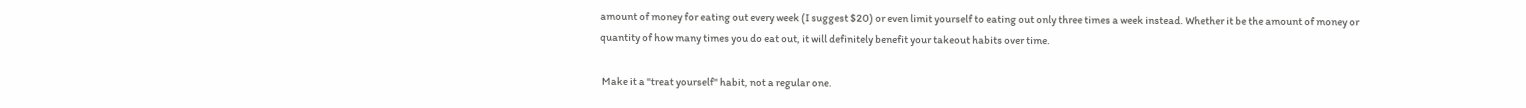amount of money for eating out every week (I suggest $20) or even limit yourself to eating out only three times a week instead. Whether it be the amount of money or quantity of how many times you do eat out, it will definitely benefit your takeout habits over time.

 Make it a "treat yourself" habit, not a regular one.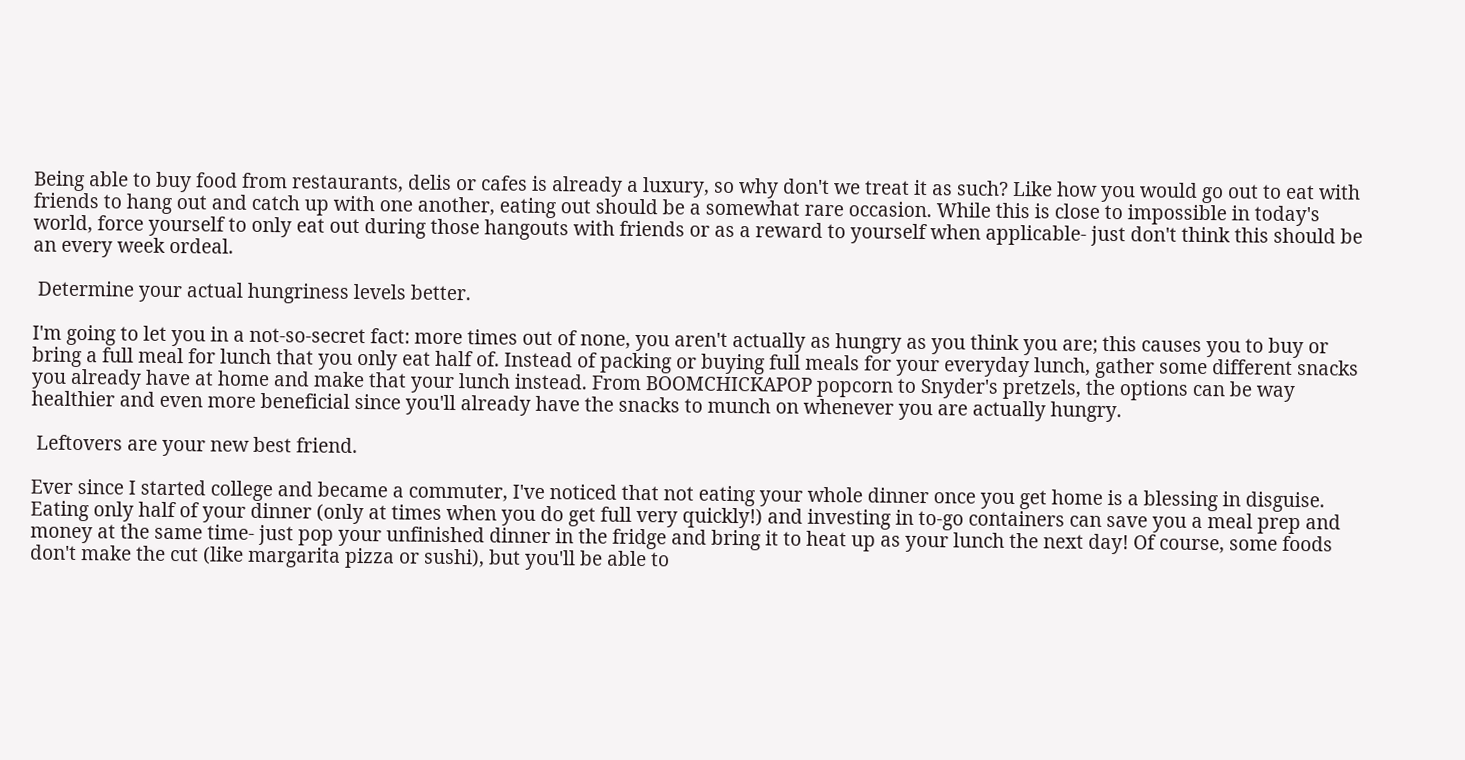Being able to buy food from restaurants, delis or cafes is already a luxury, so why don't we treat it as such? Like how you would go out to eat with friends to hang out and catch up with one another, eating out should be a somewhat rare occasion. While this is close to impossible in today's world, force yourself to only eat out during those hangouts with friends or as a reward to yourself when applicable- just don't think this should be an every week ordeal.

 Determine your actual hungriness levels better.

I'm going to let you in a not-so-secret fact: more times out of none, you aren't actually as hungry as you think you are; this causes you to buy or bring a full meal for lunch that you only eat half of. Instead of packing or buying full meals for your everyday lunch, gather some different snacks you already have at home and make that your lunch instead. From BOOMCHICKAPOP popcorn to Snyder's pretzels, the options can be way healthier and even more beneficial since you'll already have the snacks to munch on whenever you are actually hungry.

 Leftovers are your new best friend.

Ever since I started college and became a commuter, I've noticed that not eating your whole dinner once you get home is a blessing in disguise. Eating only half of your dinner (only at times when you do get full very quickly!) and investing in to-go containers can save you a meal prep and money at the same time- just pop your unfinished dinner in the fridge and bring it to heat up as your lunch the next day! Of course, some foods don't make the cut (like margarita pizza or sushi), but you'll be able to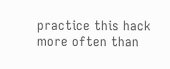practice this hack more often than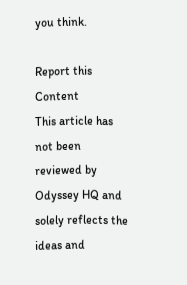you think.

Report this Content
This article has not been reviewed by Odyssey HQ and solely reflects the ideas and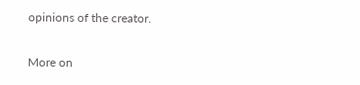opinions of the creator.

More on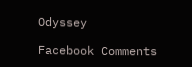Odyssey

Facebook Comments